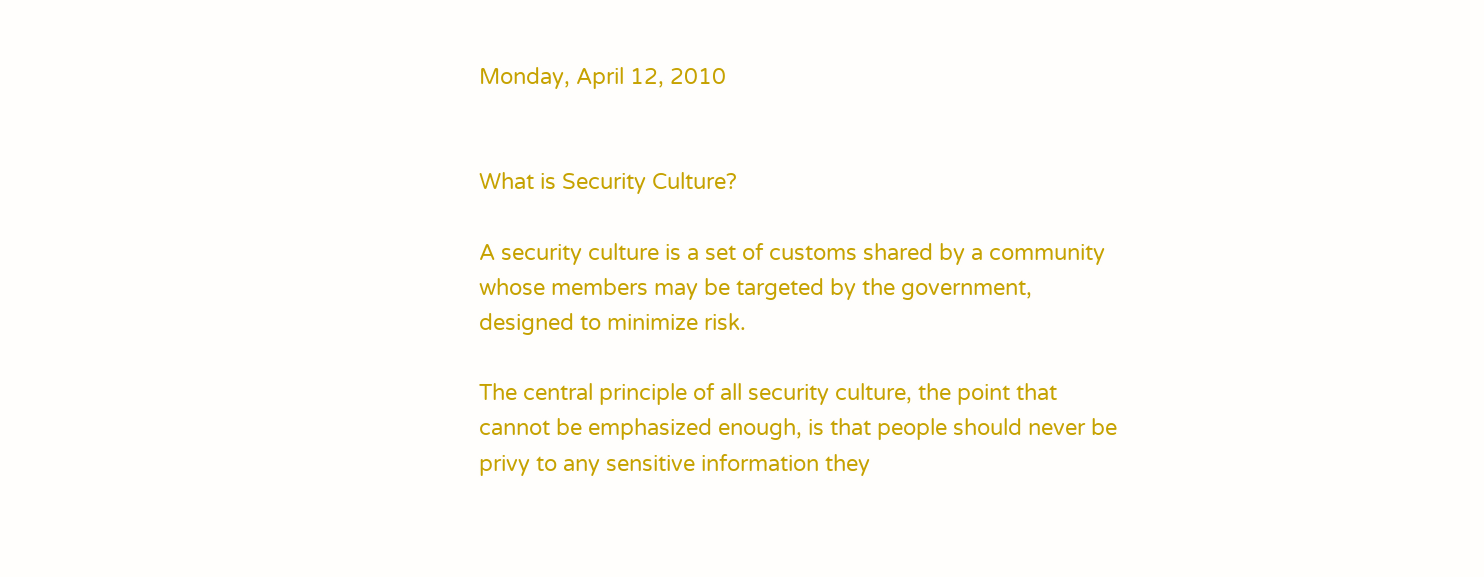Monday, April 12, 2010


What is Security Culture?

A security culture is a set of customs shared by a community whose members may be targeted by the government, designed to minimize risk.

The central principle of all security culture, the point that cannot be emphasized enough, is that people should never be privy to any sensitive information they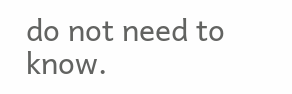do not need to know.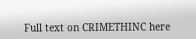Full text on CRIMETHINC here